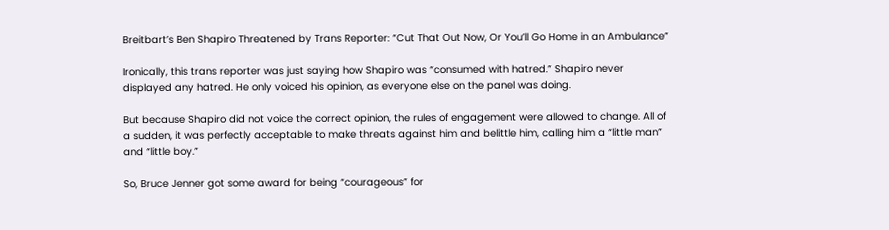Breitbart’s Ben Shapiro Threatened by Trans Reporter: “Cut That Out Now, Or You’ll Go Home in an Ambulance”

Ironically, this trans reporter was just saying how Shapiro was “consumed with hatred.” Shapiro never displayed any hatred. He only voiced his opinion, as everyone else on the panel was doing.

But because Shapiro did not voice the correct opinion, the rules of engagement were allowed to change. All of a sudden, it was perfectly acceptable to make threats against him and belittle him, calling him a “little man” and “little boy.”

So, Bruce Jenner got some award for being “courageous” for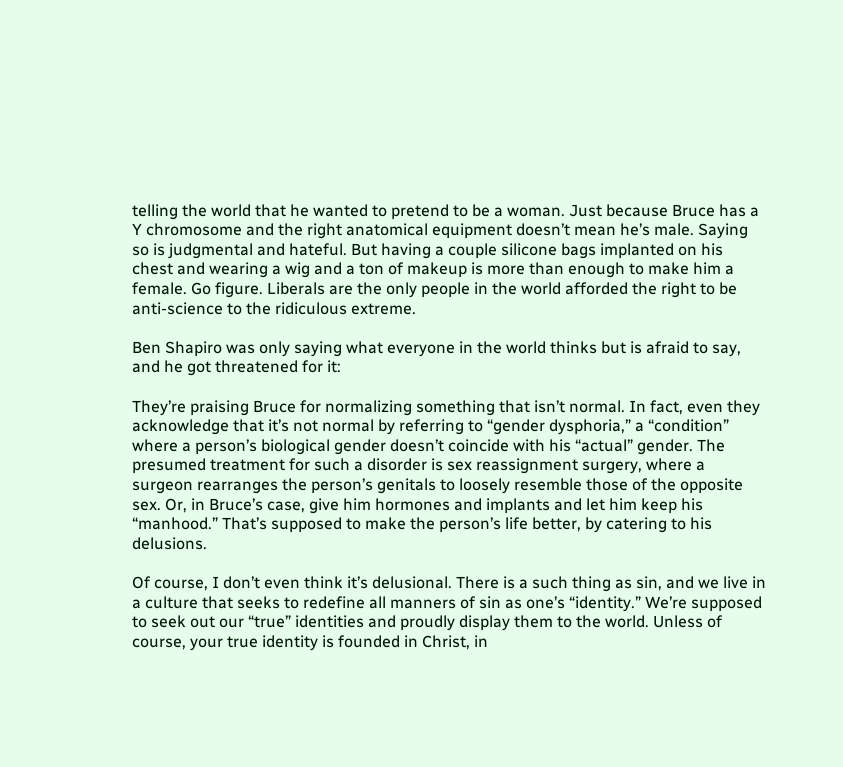telling the world that he wanted to pretend to be a woman. Just because Bruce has a Y chromosome and the right anatomical equipment doesn’t mean he’s male. Saying so is judgmental and hateful. But having a couple silicone bags implanted on his chest and wearing a wig and a ton of makeup is more than enough to make him a female. Go figure. Liberals are the only people in the world afforded the right to be anti-science to the ridiculous extreme.

Ben Shapiro was only saying what everyone in the world thinks but is afraid to say, and he got threatened for it:

They’re praising Bruce for normalizing something that isn’t normal. In fact, even they acknowledge that it’s not normal by referring to “gender dysphoria,” a “condition” where a person’s biological gender doesn’t coincide with his “actual” gender. The presumed treatment for such a disorder is sex reassignment surgery, where a surgeon rearranges the person’s genitals to loosely resemble those of the opposite sex. Or, in Bruce’s case, give him hormones and implants and let him keep his “manhood.” That’s supposed to make the person’s life better, by catering to his delusions.

Of course, I don’t even think it’s delusional. There is a such thing as sin, and we live in a culture that seeks to redefine all manners of sin as one’s “identity.” We’re supposed to seek out our “true” identities and proudly display them to the world. Unless of course, your true identity is founded in Christ, in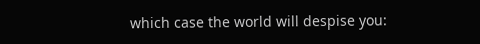which case the world will despise you: